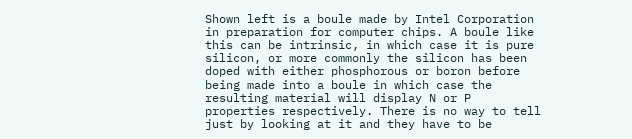Shown left is a boule made by Intel Corporation in preparation for computer chips. A boule like this can be intrinsic, in which case it is pure silicon, or more commonly the silicon has been doped with either phosphorous or boron before being made into a boule in which case the resulting material will display N or P properties respectively. There is no way to tell just by looking at it and they have to be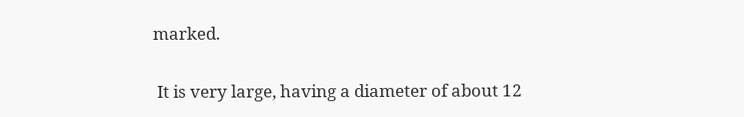marked.

 It is very large, having a diameter of about 12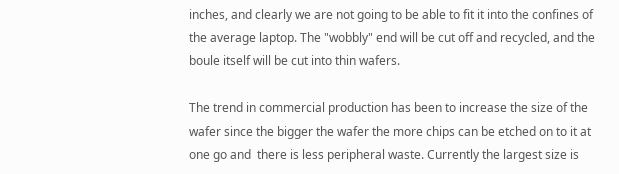inches, and clearly we are not going to be able to fit it into the confines of the average laptop. The "wobbly" end will be cut off and recycled, and the boule itself will be cut into thin wafers.

The trend in commercial production has been to increase the size of the wafer since the bigger the wafer the more chips can be etched on to it at one go and  there is less peripheral waste. Currently the largest size is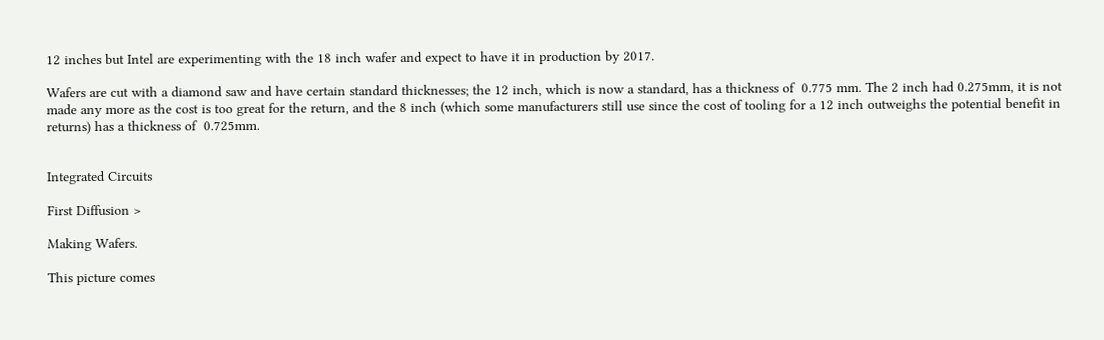12 inches but Intel are experimenting with the 18 inch wafer and expect to have it in production by 2017.

Wafers are cut with a diamond saw and have certain standard thicknesses; the 12 inch, which is now a standard, has a thickness of  0.775 mm. The 2 inch had 0.275mm, it is not made any more as the cost is too great for the return, and the 8 inch (which some manufacturers still use since the cost of tooling for a 12 inch outweighs the potential benefit in returns) has a thickness of  0.725mm.


Integrated Circuits

First Diffusion >

Making Wafers.

This picture comes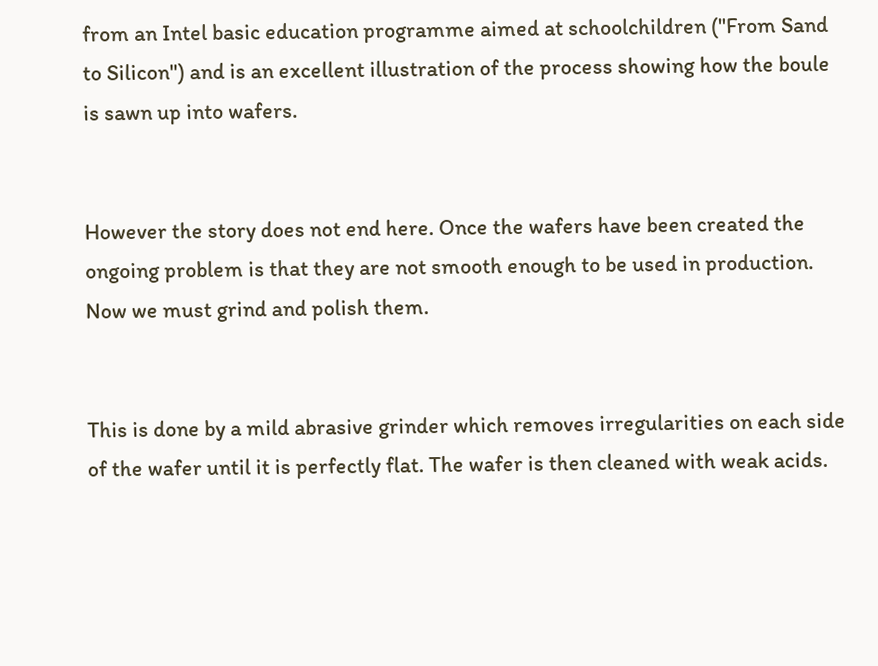from an Intel basic education programme aimed at schoolchildren ("From Sand to Silicon") and is an excellent illustration of the process showing how the boule is sawn up into wafers.


However the story does not end here. Once the wafers have been created the ongoing problem is that they are not smooth enough to be used in production. Now we must grind and polish them.


This is done by a mild abrasive grinder which removes irregularities on each side of the wafer until it is perfectly flat. The wafer is then cleaned with weak acids.